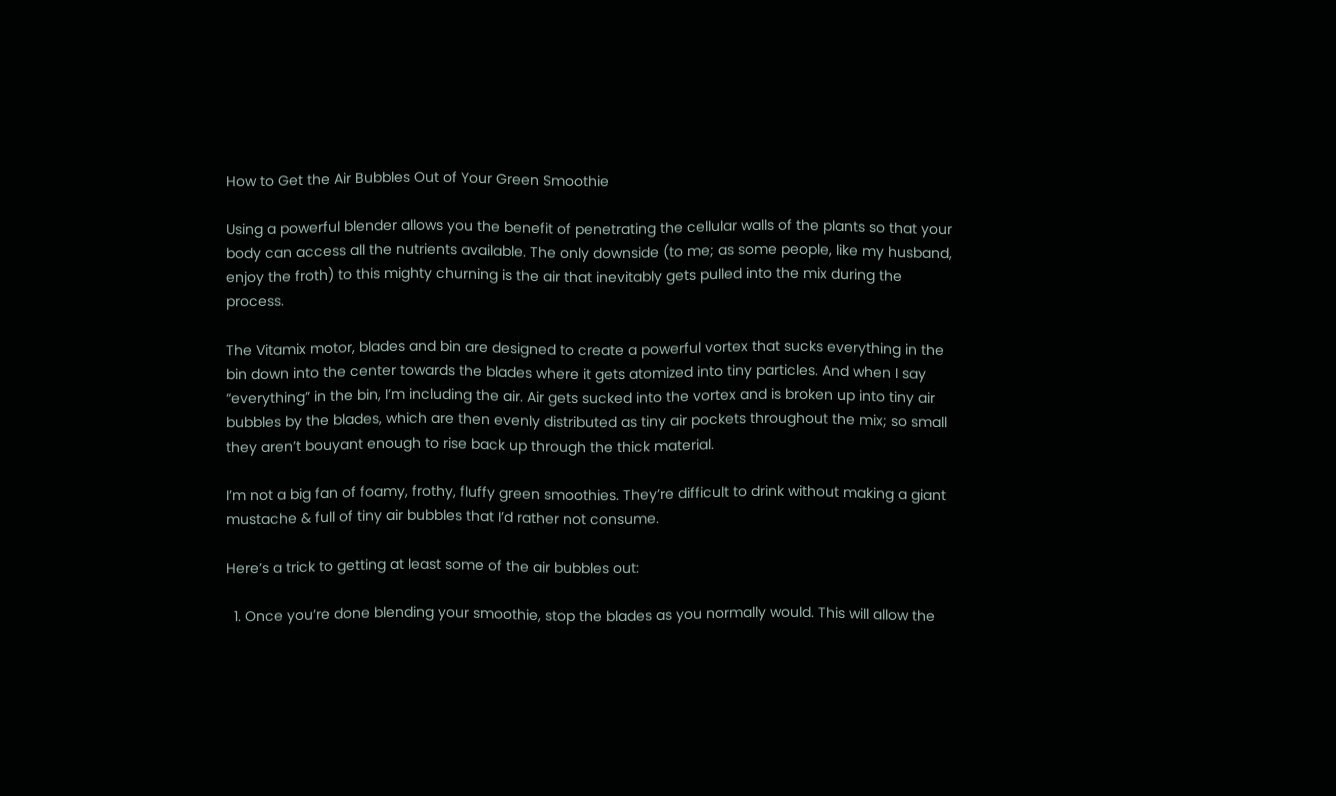How to Get the Air Bubbles Out of Your Green Smoothie

Using a powerful blender allows you the benefit of penetrating the cellular walls of the plants so that your body can access all the nutrients available. The only downside (to me; as some people, like my husband, enjoy the froth) to this mighty churning is the air that inevitably gets pulled into the mix during the process.

The Vitamix motor, blades and bin are designed to create a powerful vortex that sucks everything in the bin down into the center towards the blades where it gets atomized into tiny particles. And when I say “everything” in the bin, I’m including the air. Air gets sucked into the vortex and is broken up into tiny air bubbles by the blades, which are then evenly distributed as tiny air pockets throughout the mix; so small they aren’t bouyant enough to rise back up through the thick material.

I’m not a big fan of foamy, frothy, fluffy green smoothies. They’re difficult to drink without making a giant mustache & full of tiny air bubbles that I’d rather not consume.

Here’s a trick to getting at least some of the air bubbles out:

  1. Once you’re done blending your smoothie, stop the blades as you normally would. This will allow the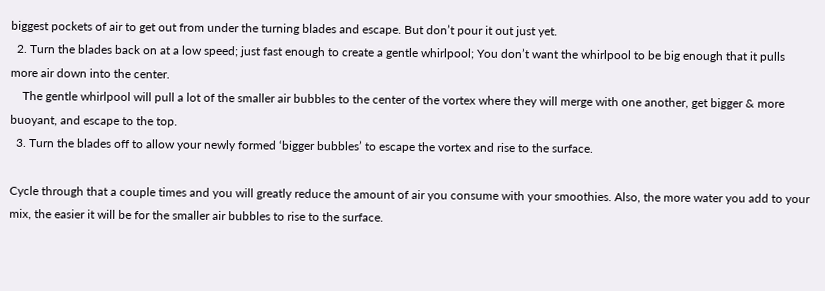biggest pockets of air to get out from under the turning blades and escape. But don’t pour it out just yet.
  2. Turn the blades back on at a low speed; just fast enough to create a gentle whirlpool; You don’t want the whirlpool to be big enough that it pulls more air down into the center.
    The gentle whirlpool will pull a lot of the smaller air bubbles to the center of the vortex where they will merge with one another, get bigger & more buoyant, and escape to the top.
  3. Turn the blades off to allow your newly formed ‘bigger bubbles’ to escape the vortex and rise to the surface.

Cycle through that a couple times and you will greatly reduce the amount of air you consume with your smoothies. Also, the more water you add to your mix, the easier it will be for the smaller air bubbles to rise to the surface.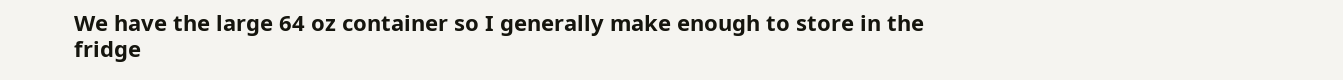We have the large 64 oz container so I generally make enough to store in the fridge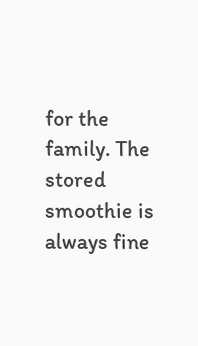for the family. The stored smoothie is always fine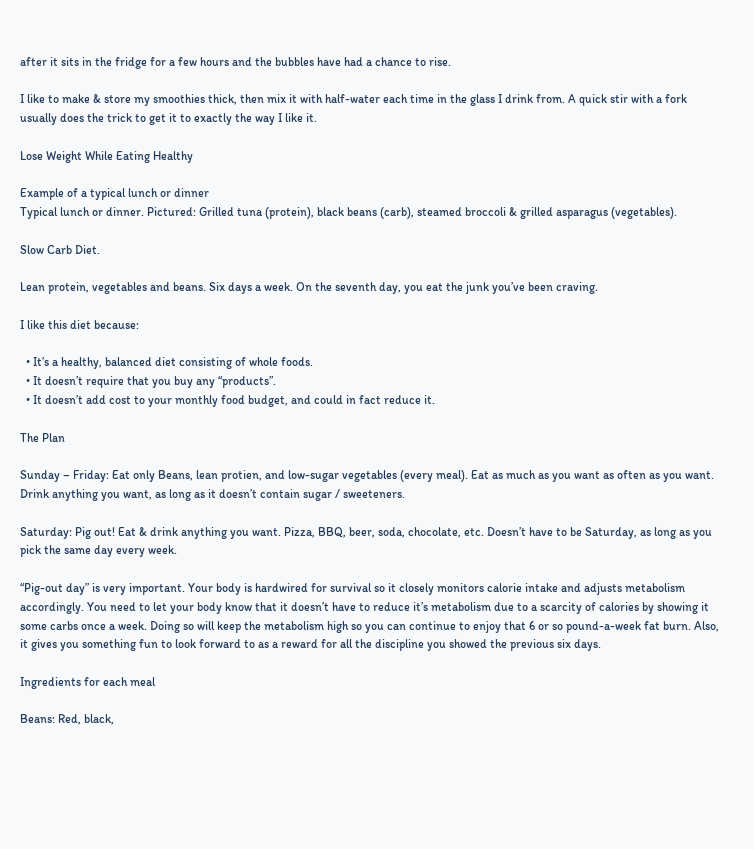after it sits in the fridge for a few hours and the bubbles have had a chance to rise.

I like to make & store my smoothies thick, then mix it with half-water each time in the glass I drink from. A quick stir with a fork usually does the trick to get it to exactly the way I like it.

Lose Weight While Eating Healthy

Example of a typical lunch or dinner
Typical lunch or dinner. Pictured: Grilled tuna (protein), black beans (carb), steamed broccoli & grilled asparagus (vegetables).

Slow Carb Diet.

Lean protein, vegetables and beans. Six days a week. On the seventh day, you eat the junk you’ve been craving.

I like this diet because:

  • It’s a healthy, balanced diet consisting of whole foods.
  • It doesn’t require that you buy any “products”.
  • It doesn’t add cost to your monthly food budget, and could in fact reduce it.

The Plan

Sunday – Friday: Eat only Beans, lean protien, and low-sugar vegetables (every meal). Eat as much as you want as often as you want. Drink anything you want, as long as it doesn’t contain sugar / sweeteners.

Saturday: Pig out! Eat & drink anything you want. Pizza, BBQ, beer, soda, chocolate, etc. Doesn’t have to be Saturday, as long as you pick the same day every week.

“Pig-out day” is very important. Your body is hardwired for survival so it closely monitors calorie intake and adjusts metabolism accordingly. You need to let your body know that it doesn’t have to reduce it’s metabolism due to a scarcity of calories by showing it some carbs once a week. Doing so will keep the metabolism high so you can continue to enjoy that 6 or so pound-a-week fat burn. Also, it gives you something fun to look forward to as a reward for all the discipline you showed the previous six days.

Ingredients for each meal

Beans: Red, black,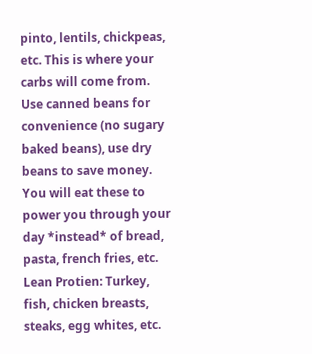pinto, lentils, chickpeas, etc. This is where your carbs will come from. Use canned beans for convenience (no sugary baked beans), use dry beans to save money. You will eat these to power you through your day *instead* of bread, pasta, french fries, etc.
Lean Protien: Turkey, fish, chicken breasts, steaks, egg whites, etc.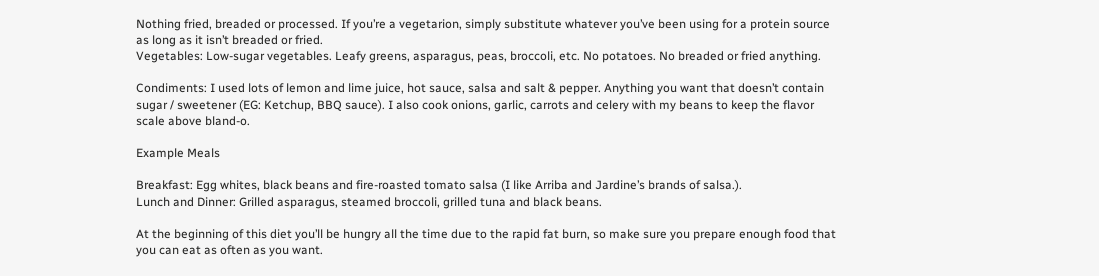Nothing fried, breaded or processed. If you’re a vegetarion, simply substitute whatever you’ve been using for a protein source as long as it isn’t breaded or fried.
Vegetables: Low-sugar vegetables. Leafy greens, asparagus, peas, broccoli, etc. No potatoes. No breaded or fried anything.

Condiments: I used lots of lemon and lime juice, hot sauce, salsa and salt & pepper. Anything you want that doesn’t contain sugar / sweetener (EG: Ketchup, BBQ sauce). I also cook onions, garlic, carrots and celery with my beans to keep the flavor scale above bland-o.

Example Meals

Breakfast: Egg whites, black beans and fire-roasted tomato salsa (I like Arriba and Jardine’s brands of salsa.).
Lunch and Dinner: Grilled asparagus, steamed broccoli, grilled tuna and black beans.

At the beginning of this diet you’ll be hungry all the time due to the rapid fat burn, so make sure you prepare enough food that you can eat as often as you want.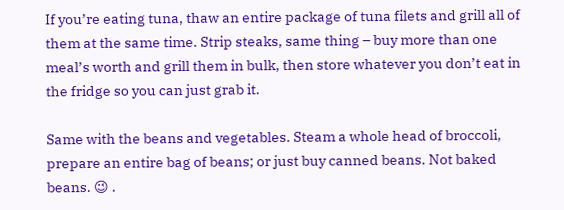If you’re eating tuna, thaw an entire package of tuna filets and grill all of them at the same time. Strip steaks, same thing – buy more than one meal’s worth and grill them in bulk, then store whatever you don’t eat in the fridge so you can just grab it.

Same with the beans and vegetables. Steam a whole head of broccoli, prepare an entire bag of beans; or just buy canned beans. Not baked beans. 😉 .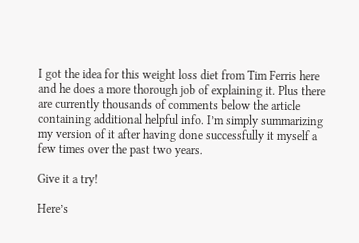I got the idea for this weight loss diet from Tim Ferris here and he does a more thorough job of explaining it. Plus there are currently thousands of comments below the article containing additional helpful info. I’m simply summarizing my version of it after having done successfully it myself a few times over the past two years.

Give it a try!

Here’s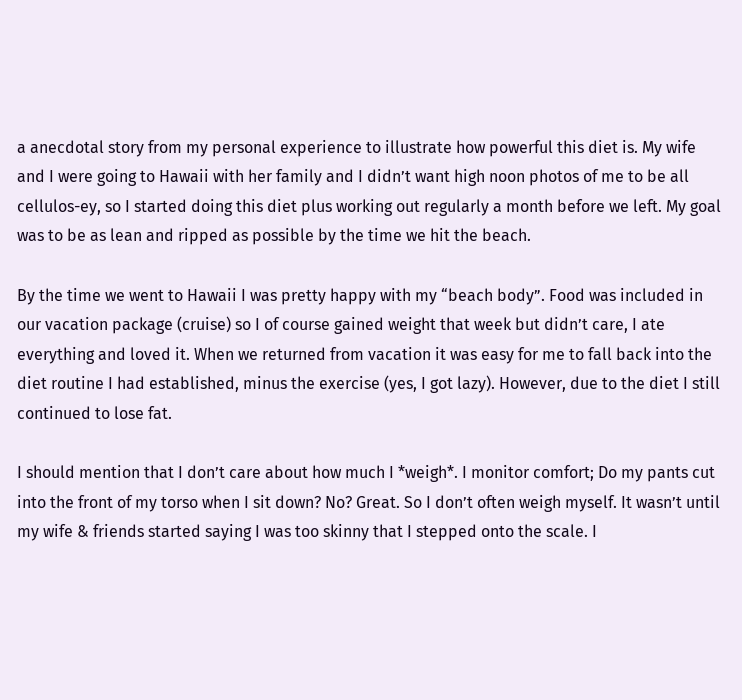a anecdotal story from my personal experience to illustrate how powerful this diet is. My wife and I were going to Hawaii with her family and I didn’t want high noon photos of me to be all cellulos-ey, so I started doing this diet plus working out regularly a month before we left. My goal was to be as lean and ripped as possible by the time we hit the beach.

By the time we went to Hawaii I was pretty happy with my “beach body”. Food was included in our vacation package (cruise) so I of course gained weight that week but didn’t care, I ate everything and loved it. When we returned from vacation it was easy for me to fall back into the diet routine I had established, minus the exercise (yes, I got lazy). However, due to the diet I still continued to lose fat.

I should mention that I don’t care about how much I *weigh*. I monitor comfort; Do my pants cut into the front of my torso when I sit down? No? Great. So I don’t often weigh myself. It wasn’t until my wife & friends started saying I was too skinny that I stepped onto the scale. I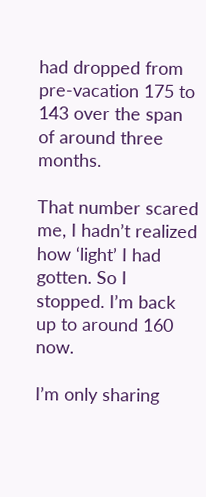had dropped from pre-vacation 175 to 143 over the span of around three months.

That number scared me, I hadn’t realized how ‘light’ I had gotten. So I stopped. I’m back up to around 160 now.

I’m only sharing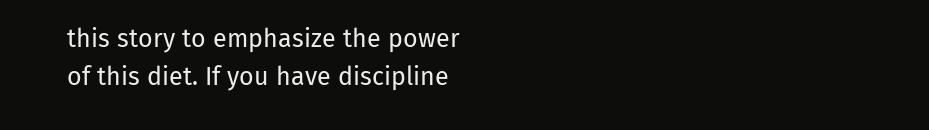this story to emphasize the power of this diet. If you have discipline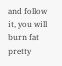and follow it, you will burn fat pretty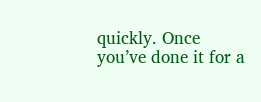quickly. Once you’ve done it for a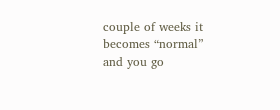couple of weeks it becomes “normal” and you go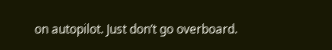on autopilot. Just don’t go overboard.